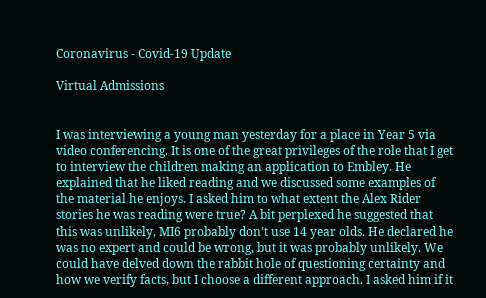Coronavirus - Covid-19 Update

Virtual Admissions


I was interviewing a young man yesterday for a place in Year 5 via video conferencing. It is one of the great privileges of the role that I get to interview the children making an application to Embley. He explained that he liked reading and we discussed some examples of the material he enjoys. I asked him to what extent the Alex Rider stories he was reading were true? A bit perplexed he suggested that this was unlikely, MI6 probably don’t use 14 year olds. He declared he was no expert and could be wrong, but it was probably unlikely. We could have delved down the rabbit hole of questioning certainty and how we verify facts, but I choose a different approach. I asked him if it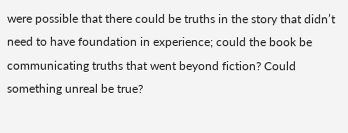were possible that there could be truths in the story that didn’t need to have foundation in experience; could the book be communicating truths that went beyond fiction? Could something unreal be true?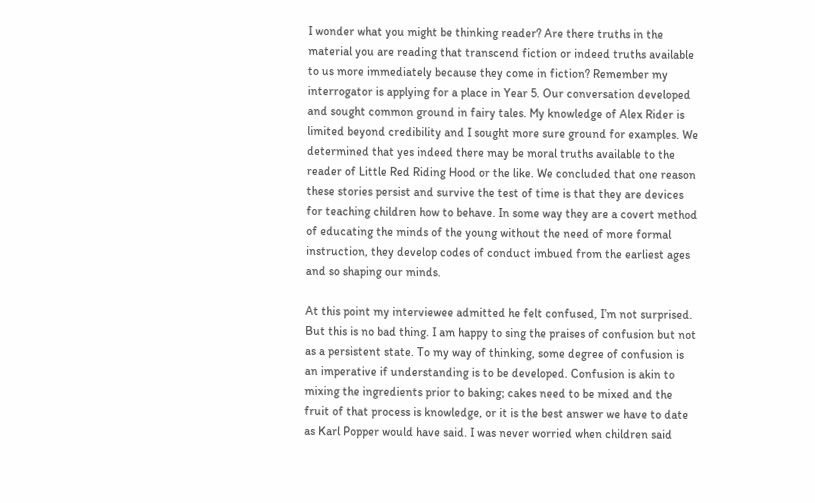I wonder what you might be thinking reader? Are there truths in the material you are reading that transcend fiction or indeed truths available to us more immediately because they come in fiction? Remember my interrogator is applying for a place in Year 5. Our conversation developed and sought common ground in fairy tales. My knowledge of Alex Rider is limited beyond credibility and I sought more sure ground for examples. We determined that yes indeed there may be moral truths available to the reader of Little Red Riding Hood or the like. We concluded that one reason these stories persist and survive the test of time is that they are devices for teaching children how to behave. In some way they are a covert method of educating the minds of the young without the need of more formal instruction, they develop codes of conduct imbued from the earliest ages and so shaping our minds.

At this point my interviewee admitted he felt confused, I’m not surprised. But this is no bad thing. I am happy to sing the praises of confusion but not as a persistent state. To my way of thinking, some degree of confusion is an imperative if understanding is to be developed. Confusion is akin to mixing the ingredients prior to baking; cakes need to be mixed and the fruit of that process is knowledge, or it is the best answer we have to date as Karl Popper would have said. I was never worried when children said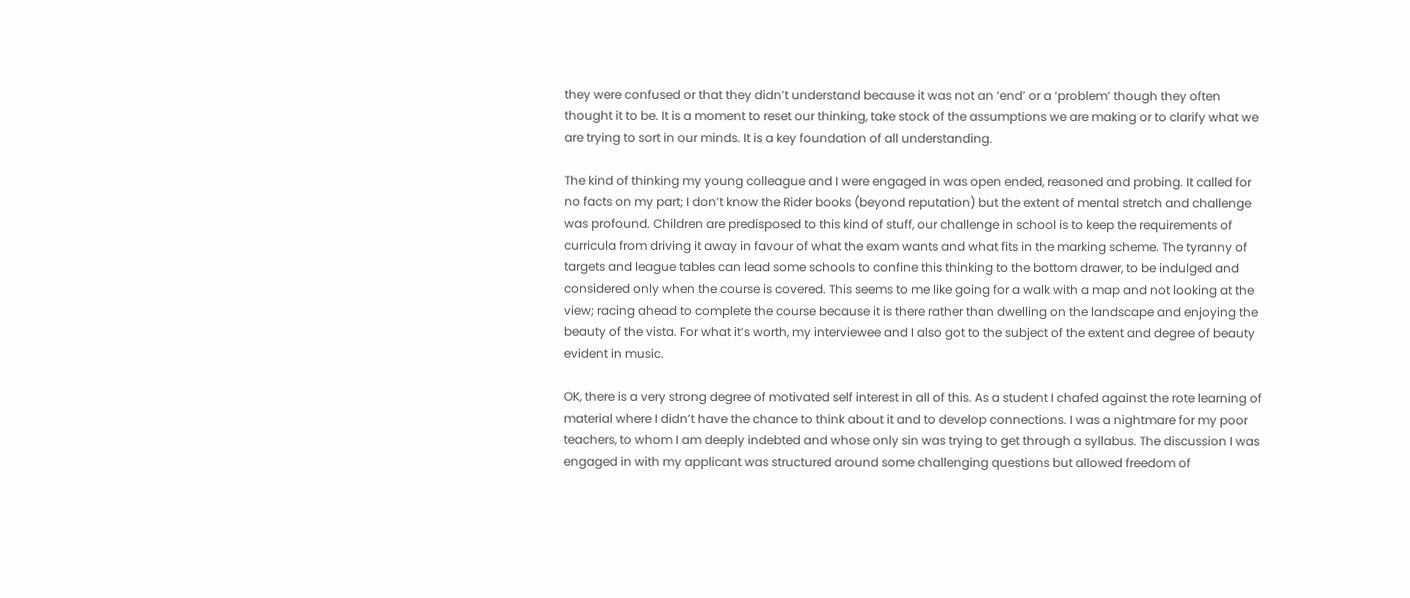they were confused or that they didn’t understand because it was not an ‘end’ or a ‘problem’ though they often thought it to be. It is a moment to reset our thinking, take stock of the assumptions we are making or to clarify what we are trying to sort in our minds. It is a key foundation of all understanding.

The kind of thinking my young colleague and I were engaged in was open ended, reasoned and probing. It called for no facts on my part; I don’t know the Rider books (beyond reputation) but the extent of mental stretch and challenge was profound. Children are predisposed to this kind of stuff, our challenge in school is to keep the requirements of curricula from driving it away in favour of what the exam wants and what fits in the marking scheme. The tyranny of targets and league tables can lead some schools to confine this thinking to the bottom drawer, to be indulged and considered only when the course is covered. This seems to me like going for a walk with a map and not looking at the view; racing ahead to complete the course because it is there rather than dwelling on the landscape and enjoying the beauty of the vista. For what it’s worth, my interviewee and I also got to the subject of the extent and degree of beauty evident in music.

OK, there is a very strong degree of motivated self interest in all of this. As a student I chafed against the rote learning of material where I didn’t have the chance to think about it and to develop connections. I was a nightmare for my poor teachers, to whom I am deeply indebted and whose only sin was trying to get through a syllabus. The discussion I was engaged in with my applicant was structured around some challenging questions but allowed freedom of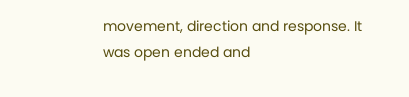movement, direction and response. It was open ended and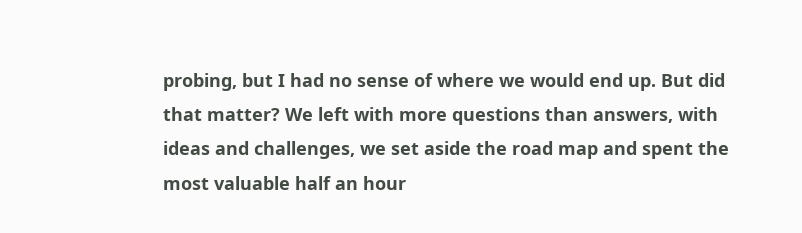probing, but I had no sense of where we would end up. But did that matter? We left with more questions than answers, with ideas and challenges, we set aside the road map and spent the most valuable half an hour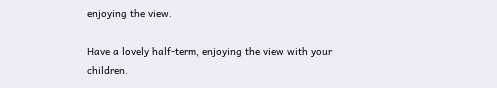enjoying the view.

Have a lovely half-term, enjoying the view with your children.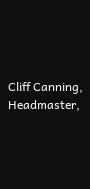Cliff Canning, Headmaster,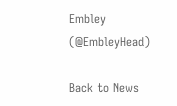Embley (@EmbleyHead)

Back to News